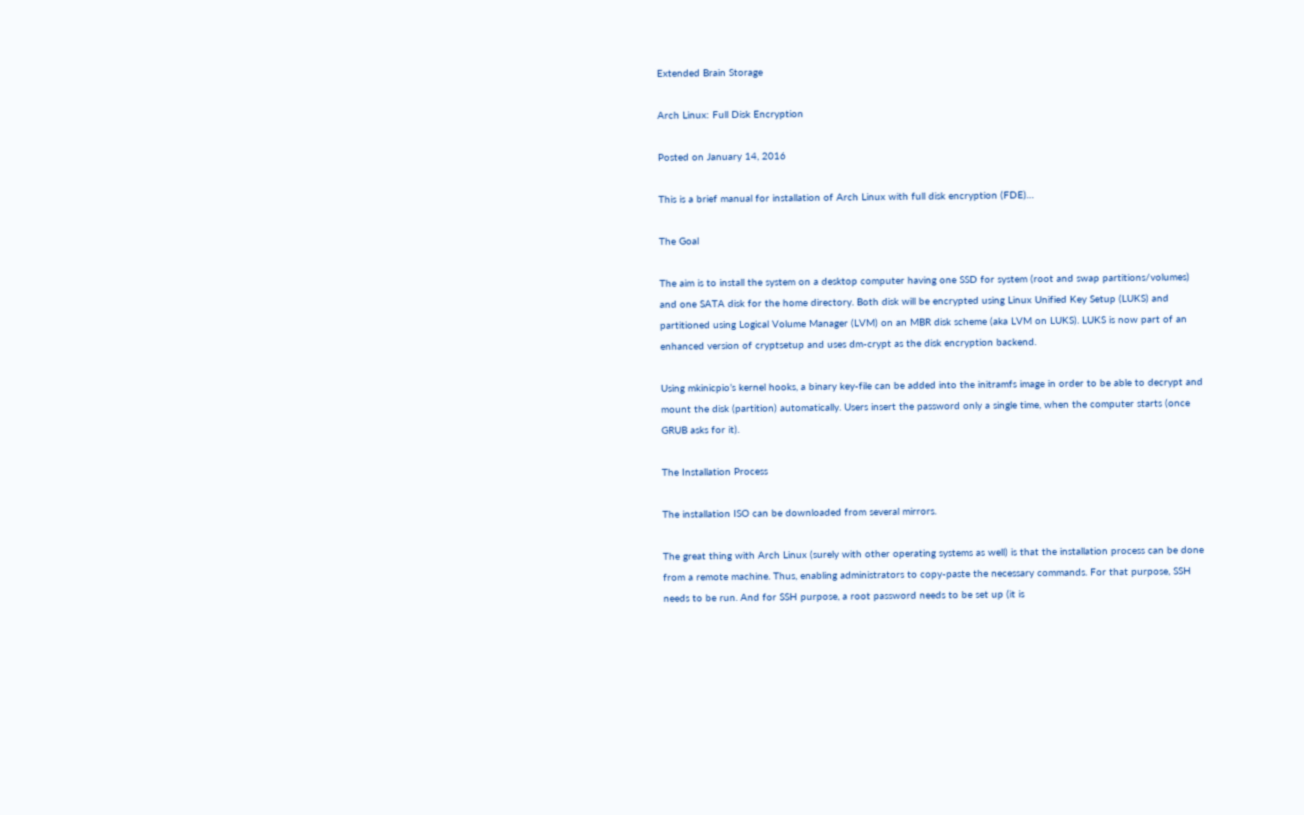Extended Brain Storage

Arch Linux: Full Disk Encryption

Posted on January 14, 2016

This is a brief manual for installation of Arch Linux with full disk encryption (FDE)…

The Goal

The aim is to install the system on a desktop computer having one SSD for system (root and swap partitions/volumes) and one SATA disk for the home directory. Both disk will be encrypted using Linux Unified Key Setup (LUKS) and partitioned using Logical Volume Manager (LVM) on an MBR disk scheme (aka LVM on LUKS). LUKS is now part of an enhanced version of cryptsetup and uses dm-crypt as the disk encryption backend.

Using mkinicpio’s kernel hooks, a binary key-file can be added into the initramfs image in order to be able to decrypt and mount the disk (partition) automatically. Users insert the password only a single time, when the computer starts (once GRUB asks for it).

The Installation Process

The installation ISO can be downloaded from several mirrors.

The great thing with Arch Linux (surely with other operating systems as well) is that the installation process can be done from a remote machine. Thus, enabling administrators to copy-paste the necessary commands. For that purpose, SSH needs to be run. And for SSH purpose, a root password needs to be set up (it is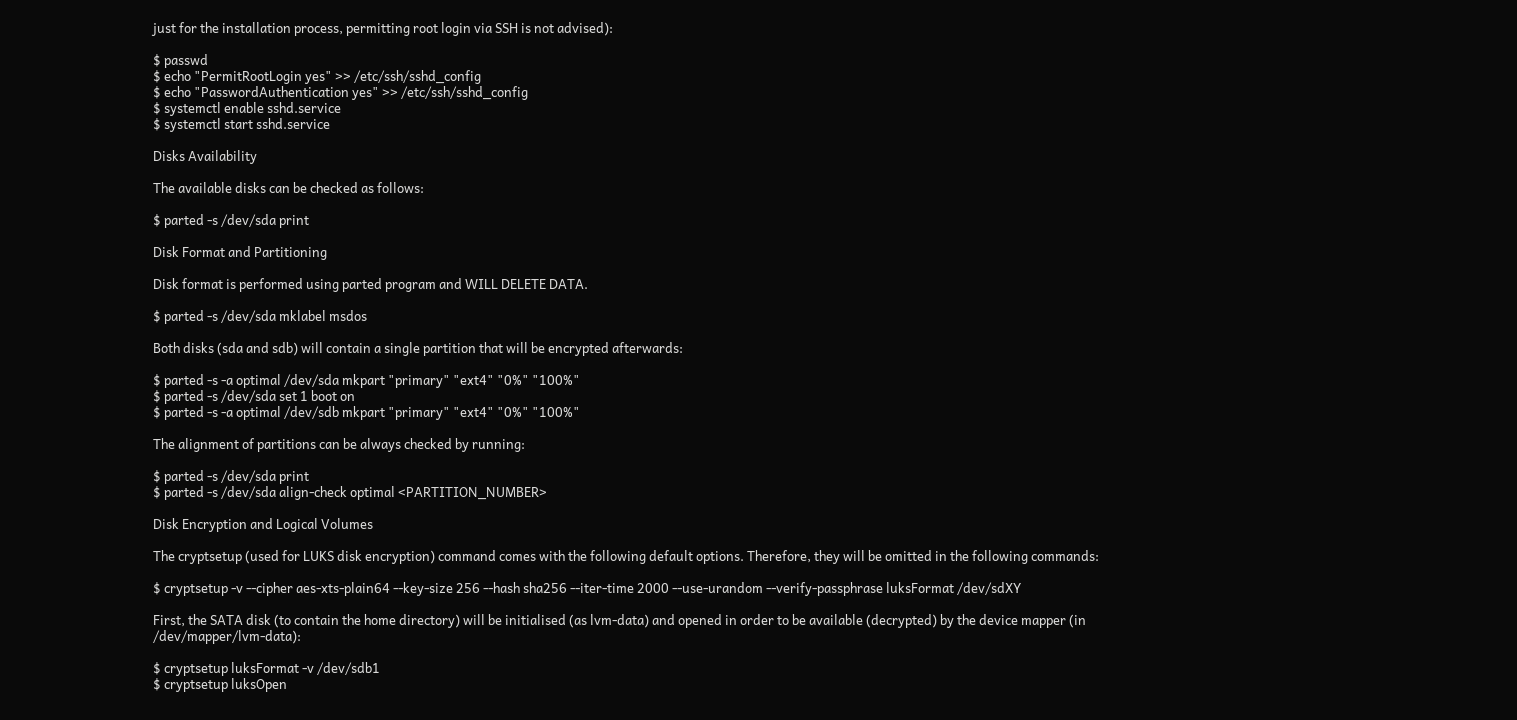just for the installation process, permitting root login via SSH is not advised):

$ passwd
$ echo "PermitRootLogin yes" >> /etc/ssh/sshd_config
$ echo "PasswordAuthentication yes" >> /etc/ssh/sshd_config
$ systemctl enable sshd.service
$ systemctl start sshd.service

Disks Availability

The available disks can be checked as follows:

$ parted -s /dev/sda print

Disk Format and Partitioning

Disk format is performed using parted program and WILL DELETE DATA.

$ parted -s /dev/sda mklabel msdos

Both disks (sda and sdb) will contain a single partition that will be encrypted afterwards:

$ parted -s -a optimal /dev/sda mkpart "primary" "ext4" "0%" "100%"
$ parted -s /dev/sda set 1 boot on
$ parted -s -a optimal /dev/sdb mkpart "primary" "ext4" "0%" "100%"

The alignment of partitions can be always checked by running:

$ parted -s /dev/sda print
$ parted -s /dev/sda align-check optimal <PARTITION_NUMBER>

Disk Encryption and Logical Volumes

The cryptsetup (used for LUKS disk encryption) command comes with the following default options. Therefore, they will be omitted in the following commands:

$ cryptsetup -v --cipher aes-xts-plain64 --key-size 256 --hash sha256 --iter-time 2000 --use-urandom --verify-passphrase luksFormat /dev/sdXY

First, the SATA disk (to contain the home directory) will be initialised (as lvm-data) and opened in order to be available (decrypted) by the device mapper (in /dev/mapper/lvm-data):

$ cryptsetup luksFormat -v /dev/sdb1
$ cryptsetup luksOpen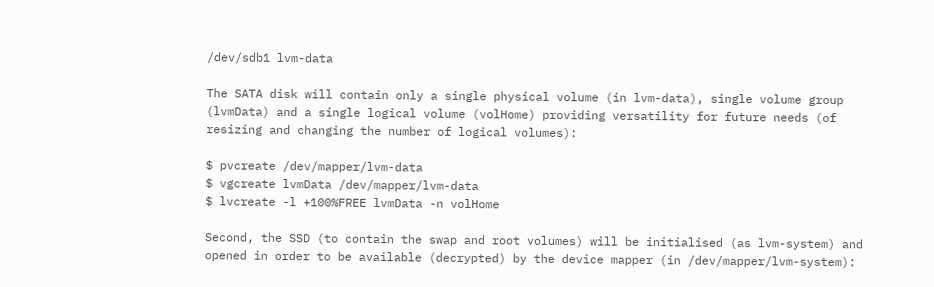/dev/sdb1 lvm-data

The SATA disk will contain only a single physical volume (in lvm-data), single volume group (lvmData) and a single logical volume (volHome) providing versatility for future needs (of resizing and changing the number of logical volumes):

$ pvcreate /dev/mapper/lvm-data
$ vgcreate lvmData /dev/mapper/lvm-data
$ lvcreate -l +100%FREE lvmData -n volHome

Second, the SSD (to contain the swap and root volumes) will be initialised (as lvm-system) and opened in order to be available (decrypted) by the device mapper (in /dev/mapper/lvm-system):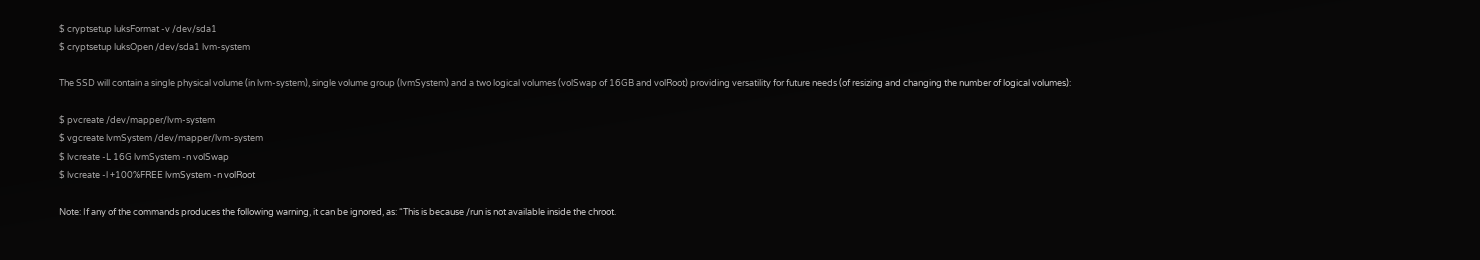$ cryptsetup luksFormat -v /dev/sda1
$ cryptsetup luksOpen /dev/sda1 lvm-system

The SSD will contain a single physical volume (in lvm-system), single volume group (lvmSystem) and a two logical volumes (volSwap of 16GB and volRoot) providing versatility for future needs (of resizing and changing the number of logical volumes):

$ pvcreate /dev/mapper/lvm-system
$ vgcreate lvmSystem /dev/mapper/lvm-system
$ lvcreate -L 16G lvmSystem -n volSwap
$ lvcreate -l +100%FREE lvmSystem -n volRoot

Note: If any of the commands produces the following warning, it can be ignored, as: “This is because /run is not available inside the chroot.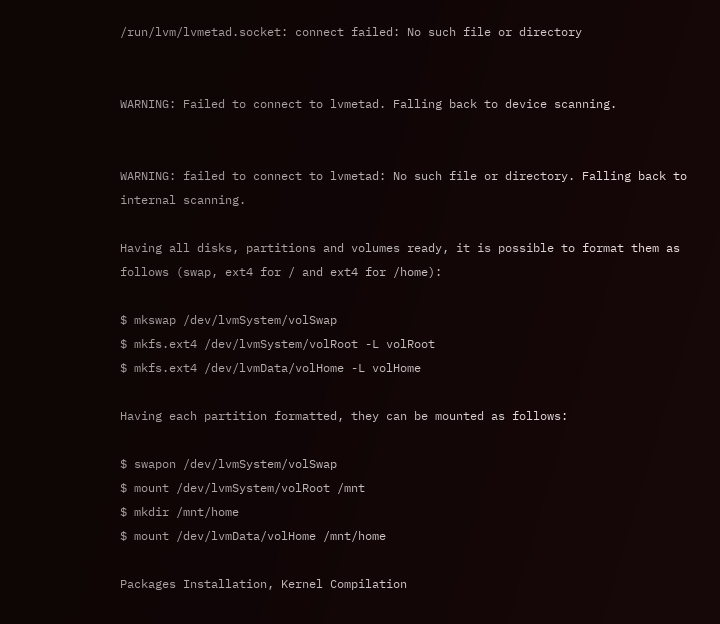/run/lvm/lvmetad.socket: connect failed: No such file or directory


WARNING: Failed to connect to lvmetad. Falling back to device scanning.


WARNING: failed to connect to lvmetad: No such file or directory. Falling back to internal scanning.

Having all disks, partitions and volumes ready, it is possible to format them as follows (swap, ext4 for / and ext4 for /home):

$ mkswap /dev/lvmSystem/volSwap
$ mkfs.ext4 /dev/lvmSystem/volRoot -L volRoot
$ mkfs.ext4 /dev/lvmData/volHome -L volHome

Having each partition formatted, they can be mounted as follows:

$ swapon /dev/lvmSystem/volSwap
$ mount /dev/lvmSystem/volRoot /mnt
$ mkdir /mnt/home
$ mount /dev/lvmData/volHome /mnt/home

Packages Installation, Kernel Compilation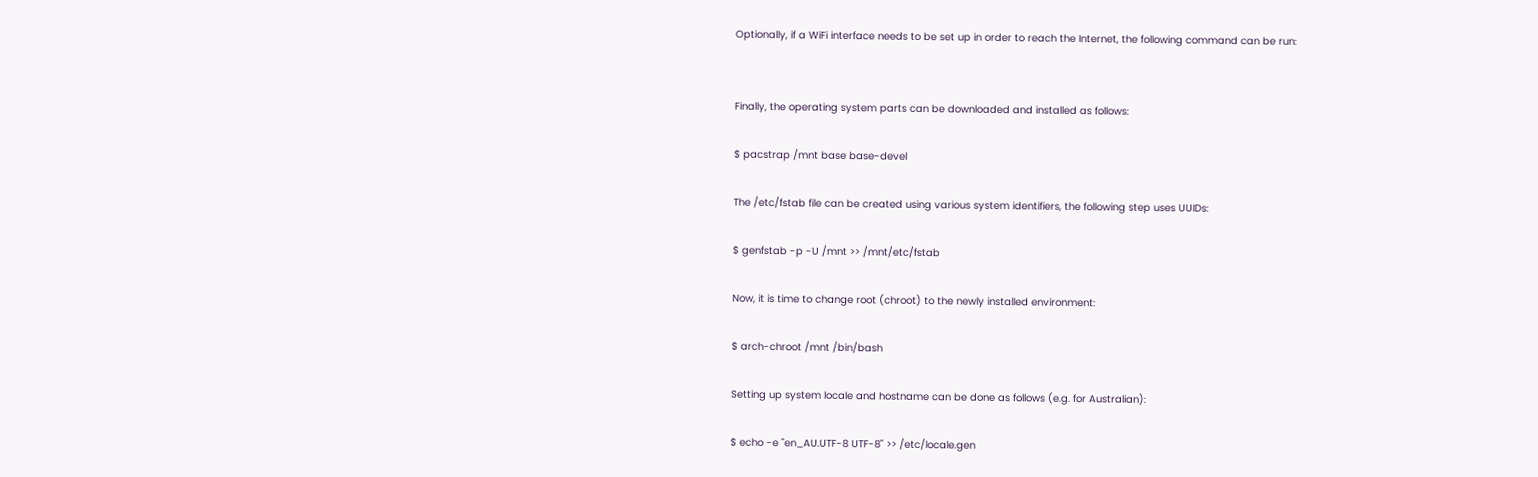Optionally, if a WiFi interface needs to be set up in order to reach the Internet, the following command can be run:


Finally, the operating system parts can be downloaded and installed as follows:

$ pacstrap /mnt base base-devel

The /etc/fstab file can be created using various system identifiers, the following step uses UUIDs:

$ genfstab -p -U /mnt >> /mnt/etc/fstab

Now, it is time to change root (chroot) to the newly installed environment:

$ arch-chroot /mnt /bin/bash

Setting up system locale and hostname can be done as follows (e.g. for Australian):

$ echo -e "en_AU.UTF-8 UTF-8" >> /etc/locale.gen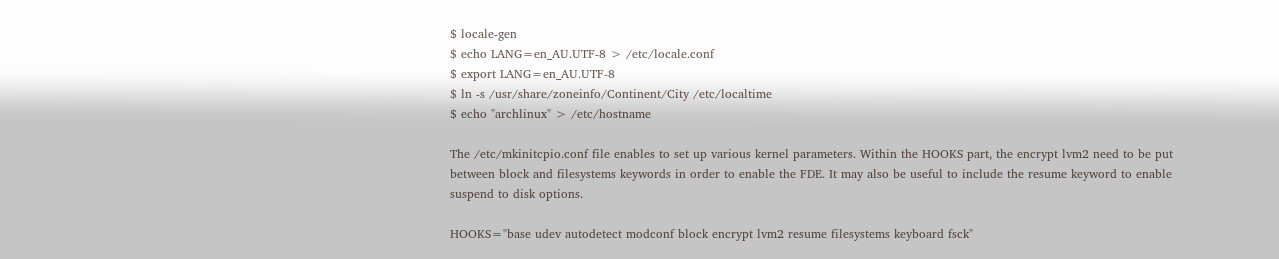$ locale-gen
$ echo LANG=en_AU.UTF-8 > /etc/locale.conf
$ export LANG=en_AU.UTF-8
$ ln -s /usr/share/zoneinfo/Continent/City /etc/localtime
$ echo "archlinux" > /etc/hostname

The /etc/mkinitcpio.conf file enables to set up various kernel parameters. Within the HOOKS part, the encrypt lvm2 need to be put between block and filesystems keywords in order to enable the FDE. It may also be useful to include the resume keyword to enable suspend to disk options.

HOOKS="base udev autodetect modconf block encrypt lvm2 resume filesystems keyboard fsck"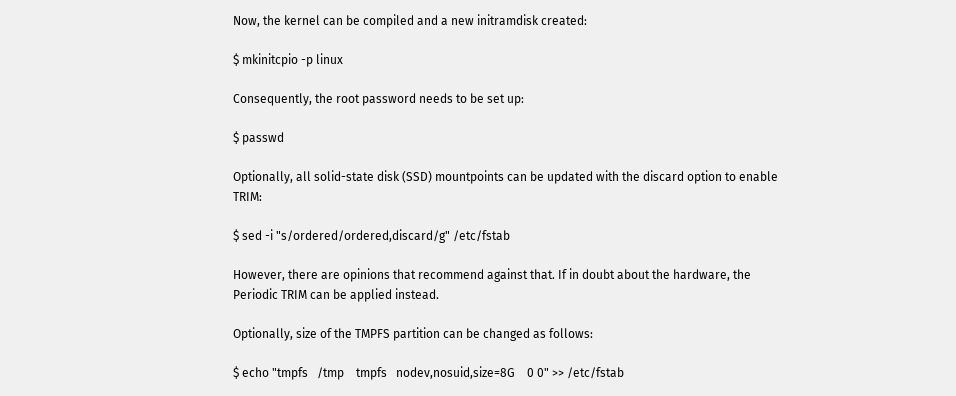Now, the kernel can be compiled and a new initramdisk created:

$ mkinitcpio -p linux

Consequently, the root password needs to be set up:

$ passwd

Optionally, all solid-state disk (SSD) mountpoints can be updated with the discard option to enable TRIM:

$ sed -i "s/ordered/ordered,discard/g" /etc/fstab

However, there are opinions that recommend against that. If in doubt about the hardware, the Periodic TRIM can be applied instead.

Optionally, size of the TMPFS partition can be changed as follows:

$ echo "tmpfs   /tmp    tmpfs   nodev,nosuid,size=8G    0 0" >> /etc/fstab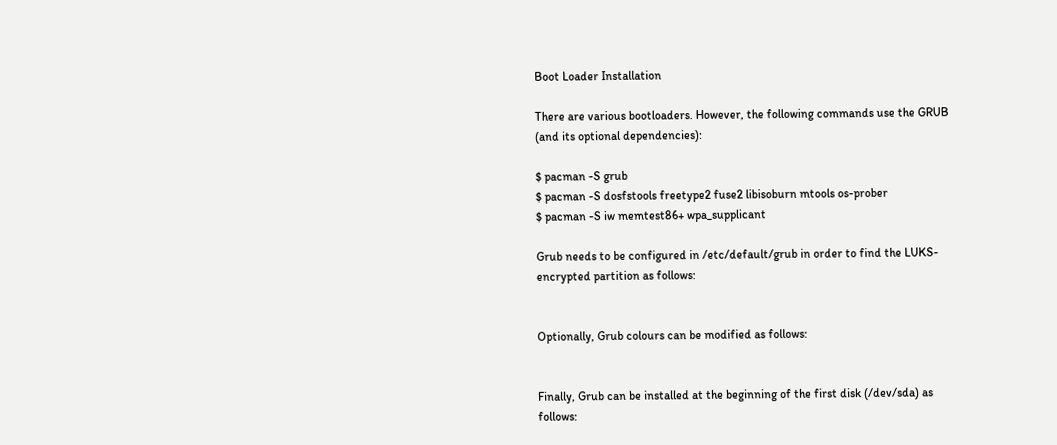Boot Loader Installation

There are various bootloaders. However, the following commands use the GRUB (and its optional dependencies):

$ pacman -S grub
$ pacman -S dosfstools freetype2 fuse2 libisoburn mtools os-prober
$ pacman -S iw memtest86+ wpa_supplicant

Grub needs to be configured in /etc/default/grub in order to find the LUKS-encrypted partition as follows:


Optionally, Grub colours can be modified as follows:


Finally, Grub can be installed at the beginning of the first disk (/dev/sda) as follows: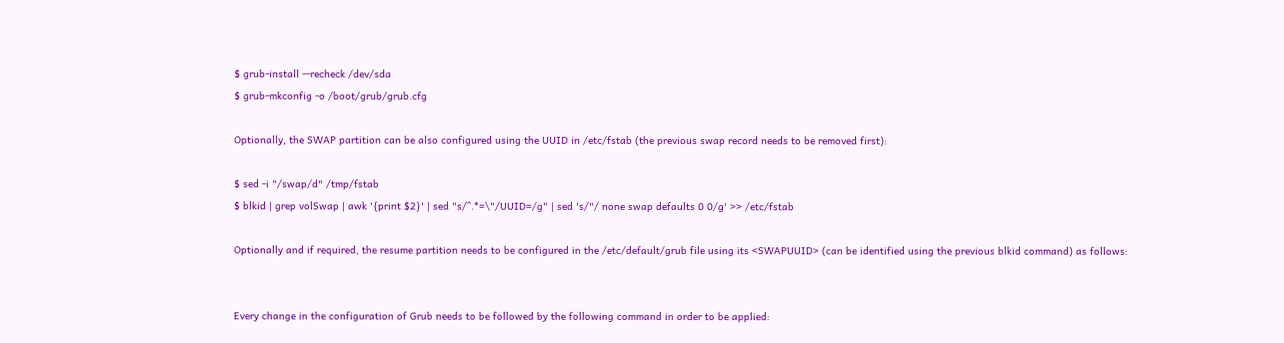$ grub-install --recheck /dev/sda
$ grub-mkconfig -o /boot/grub/grub.cfg

Optionally, the SWAP partition can be also configured using the UUID in /etc/fstab (the previous swap record needs to be removed first):

$ sed -i "/swap/d" /tmp/fstab
$ blkid | grep volSwap | awk '{print $2}' | sed "s/^.*=\"/UUID=/g" | sed 's/"/ none swap defaults 0 0/g' >> /etc/fstab

Optionally and if required, the resume partition needs to be configured in the /etc/default/grub file using its <SWAPUUID> (can be identified using the previous blkid command) as follows:


Every change in the configuration of Grub needs to be followed by the following command in order to be applied: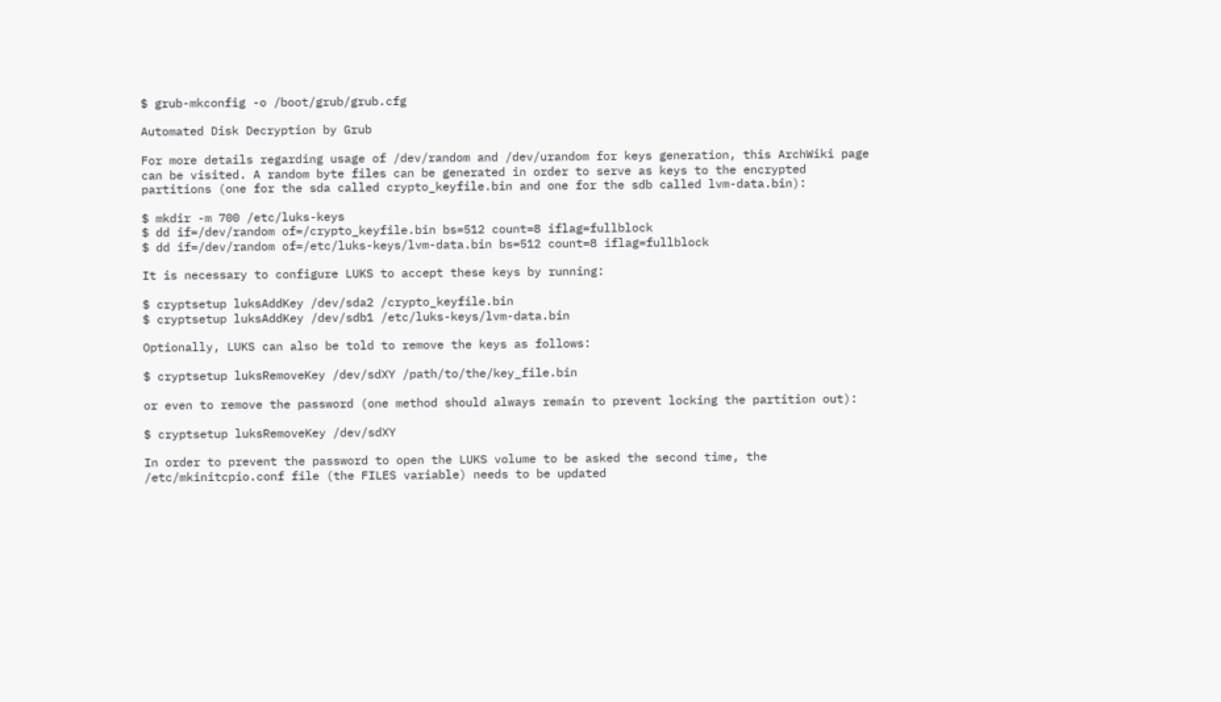$ grub-mkconfig -o /boot/grub/grub.cfg

Automated Disk Decryption by Grub

For more details regarding usage of /dev/random and /dev/urandom for keys generation, this ArchWiki page can be visited. A random byte files can be generated in order to serve as keys to the encrypted partitions (one for the sda called crypto_keyfile.bin and one for the sdb called lvm-data.bin):

$ mkdir -m 700 /etc/luks-keys
$ dd if=/dev/random of=/crypto_keyfile.bin bs=512 count=8 iflag=fullblock
$ dd if=/dev/random of=/etc/luks-keys/lvm-data.bin bs=512 count=8 iflag=fullblock

It is necessary to configure LUKS to accept these keys by running:

$ cryptsetup luksAddKey /dev/sda2 /crypto_keyfile.bin
$ cryptsetup luksAddKey /dev/sdb1 /etc/luks-keys/lvm-data.bin

Optionally, LUKS can also be told to remove the keys as follows:

$ cryptsetup luksRemoveKey /dev/sdXY /path/to/the/key_file.bin

or even to remove the password (one method should always remain to prevent locking the partition out):

$ cryptsetup luksRemoveKey /dev/sdXY

In order to prevent the password to open the LUKS volume to be asked the second time, the /etc/mkinitcpio.conf file (the FILES variable) needs to be updated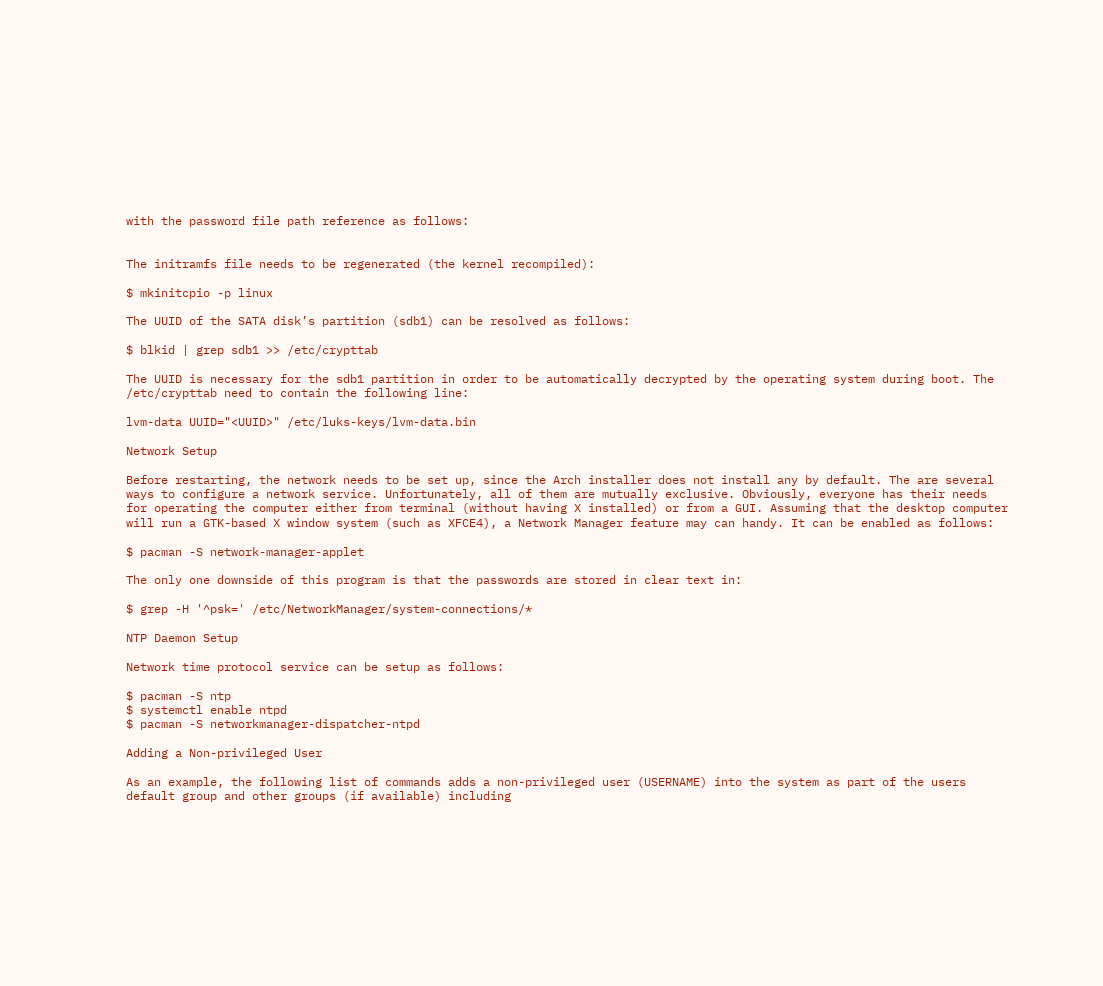with the password file path reference as follows:


The initramfs file needs to be regenerated (the kernel recompiled):

$ mkinitcpio -p linux

The UUID of the SATA disk’s partition (sdb1) can be resolved as follows:

$ blkid | grep sdb1 >> /etc/crypttab

The UUID is necessary for the sdb1 partition in order to be automatically decrypted by the operating system during boot. The /etc/crypttab need to contain the following line:

lvm-data UUID="<UUID>" /etc/luks-keys/lvm-data.bin

Network Setup

Before restarting, the network needs to be set up, since the Arch installer does not install any by default. The are several ways to configure a network service. Unfortunately, all of them are mutually exclusive. Obviously, everyone has their needs for operating the computer either from terminal (without having X installed) or from a GUI. Assuming that the desktop computer will run a GTK-based X window system (such as XFCE4), a Network Manager feature may can handy. It can be enabled as follows:

$ pacman -S network-manager-applet

The only one downside of this program is that the passwords are stored in clear text in:

$ grep -H '^psk=' /etc/NetworkManager/system-connections/*

NTP Daemon Setup

Network time protocol service can be setup as follows:

$ pacman -S ntp
$ systemctl enable ntpd
$ pacman -S networkmanager-dispatcher-ntpd

Adding a Non-privileged User

As an example, the following list of commands adds a non-privileged user (USERNAME) into the system as part of the users default group and other groups (if available) including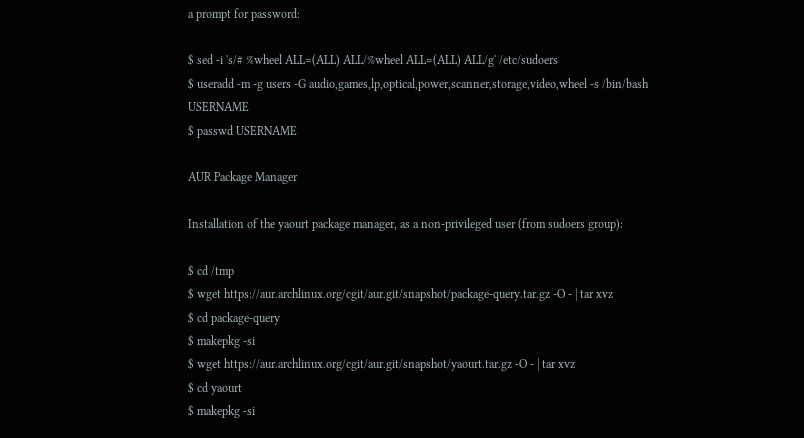a prompt for password:

$ sed -i 's/# %wheel ALL=(ALL) ALL/%wheel ALL=(ALL) ALL/g' /etc/sudoers
$ useradd -m -g users -G audio,games,lp,optical,power,scanner,storage,video,wheel -s /bin/bash USERNAME
$ passwd USERNAME

AUR Package Manager

Installation of the yaourt package manager, as a non-privileged user (from sudoers group):

$ cd /tmp
$ wget https://aur.archlinux.org/cgit/aur.git/snapshot/package-query.tar.gz -O - | tar xvz
$ cd package-query
$ makepkg -si
$ wget https://aur.archlinux.org/cgit/aur.git/snapshot/yaourt.tar.gz -O - | tar xvz
$ cd yaourt
$ makepkg -si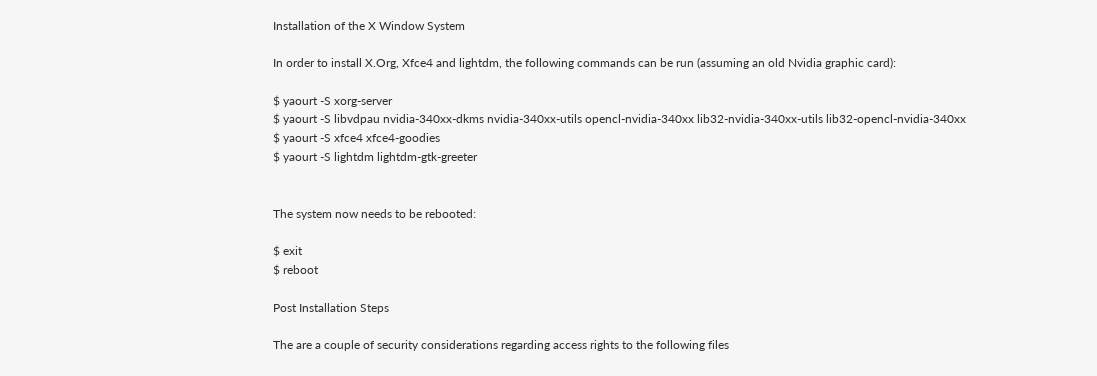Installation of the X Window System

In order to install X.Org, Xfce4 and lightdm, the following commands can be run (assuming an old Nvidia graphic card):

$ yaourt -S xorg-server
$ yaourt -S libvdpau nvidia-340xx-dkms nvidia-340xx-utils opencl-nvidia-340xx lib32-nvidia-340xx-utils lib32-opencl-nvidia-340xx
$ yaourt -S xfce4 xfce4-goodies
$ yaourt -S lightdm lightdm-gtk-greeter


The system now needs to be rebooted:

$ exit
$ reboot

Post Installation Steps

The are a couple of security considerations regarding access rights to the following files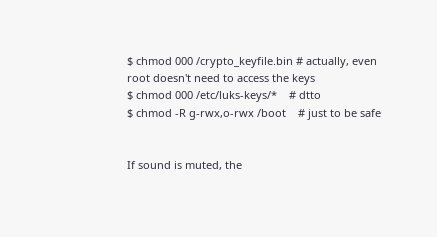$ chmod 000 /crypto_keyfile.bin # actually, even root doesn't need to access the keys
$ chmod 000 /etc/luks-keys/*    # dtto
$ chmod -R g-rwx,o-rwx /boot    # just to be safe


If sound is muted, the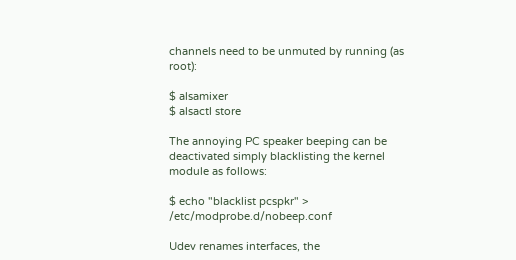channels need to be unmuted by running (as root):

$ alsamixer
$ alsactl store

The annoying PC speaker beeping can be deactivated simply blacklisting the kernel module as follows:

$ echo "blacklist pcspkr" > /etc/modprobe.d/nobeep.conf

Udev renames interfaces, the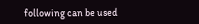following can be used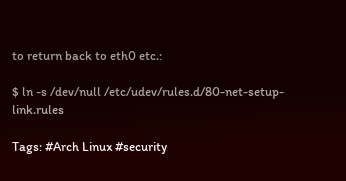to return back to eth0 etc.:

$ ln -s /dev/null /etc/udev/rules.d/80-net-setup-link.rules

Tags: #Arch Linux #security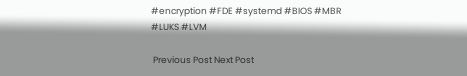#encryption #FDE #systemd #BIOS #MBR #LUKS #LVM

 Previous Post Next Post